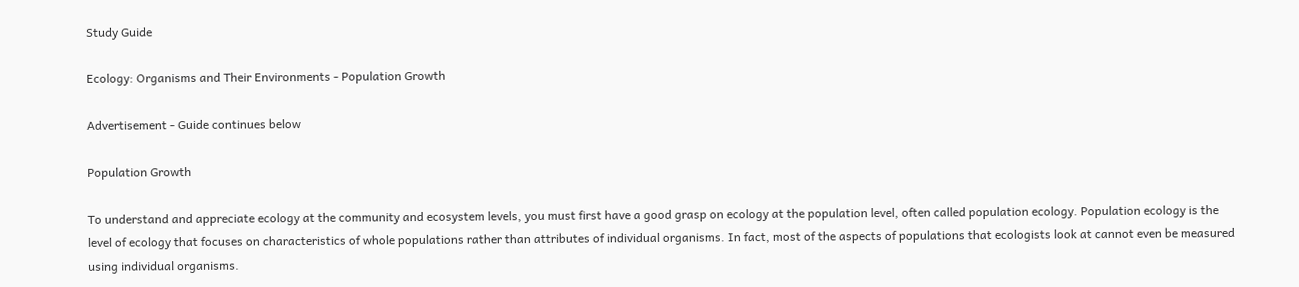Study Guide

Ecology: Organisms and Their Environments - Population Growth

Advertisement - Guide continues below

Population Growth

To understand and appreciate ecology at the community and ecosystem levels, you must first have a good grasp on ecology at the population level, often called population ecology. Population ecology is the level of ecology that focuses on characteristics of whole populations rather than attributes of individual organisms. In fact, most of the aspects of populations that ecologists look at cannot even be measured using individual organisms.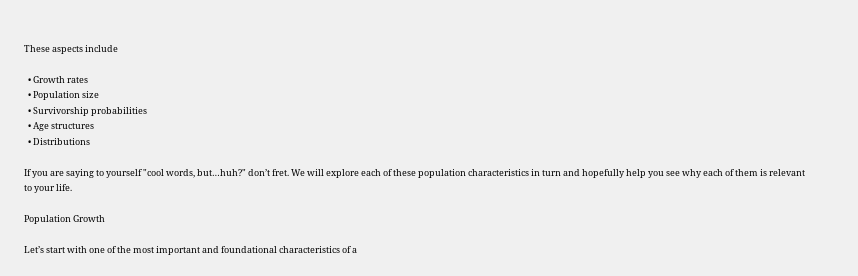These aspects include

  • Growth rates
  • Population size
  • Survivorship probabilities
  • Age structures
  • Distributions

If you are saying to yourself "cool words, but…huh?" don’t fret. We will explore each of these population characteristics in turn and hopefully help you see why each of them is relevant to your life.

Population Growth

Let’s start with one of the most important and foundational characteristics of a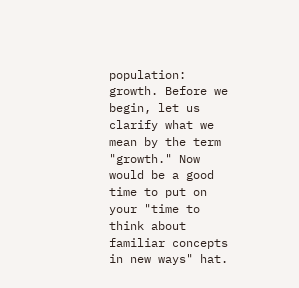population: growth. Before we begin, let us clarify what we mean by the term "growth." Now would be a good time to put on your "time to think about familiar concepts in new ways" hat.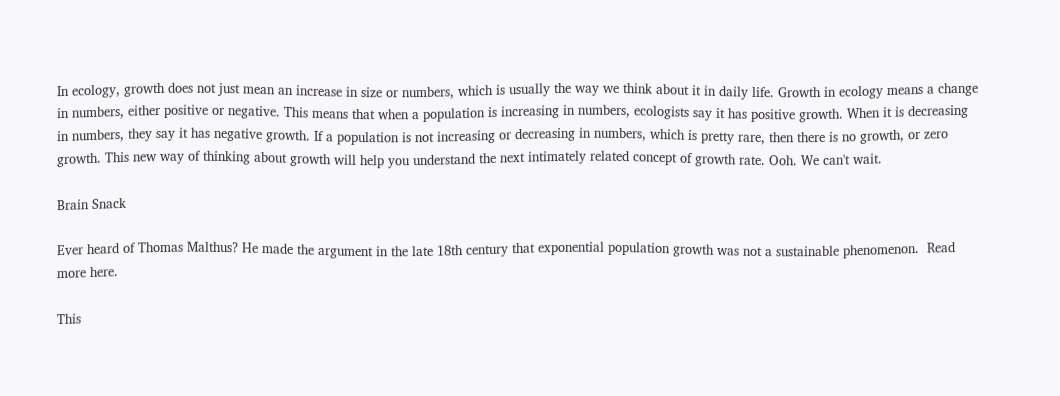In ecology, growth does not just mean an increase in size or numbers, which is usually the way we think about it in daily life. Growth in ecology means a change in numbers, either positive or negative. This means that when a population is increasing in numbers, ecologists say it has positive growth. When it is decreasing in numbers, they say it has negative growth. If a population is not increasing or decreasing in numbers, which is pretty rare, then there is no growth, or zero growth. This new way of thinking about growth will help you understand the next intimately related concept of growth rate. Ooh. We can't wait.

Brain Snack

Ever heard of Thomas Malthus? He made the argument in the late 18th century that exponential population growth was not a sustainable phenomenon.  Read more here.

This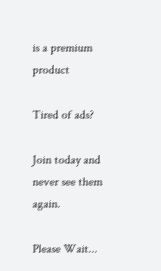is a premium product

Tired of ads?

Join today and never see them again.

Please Wait...